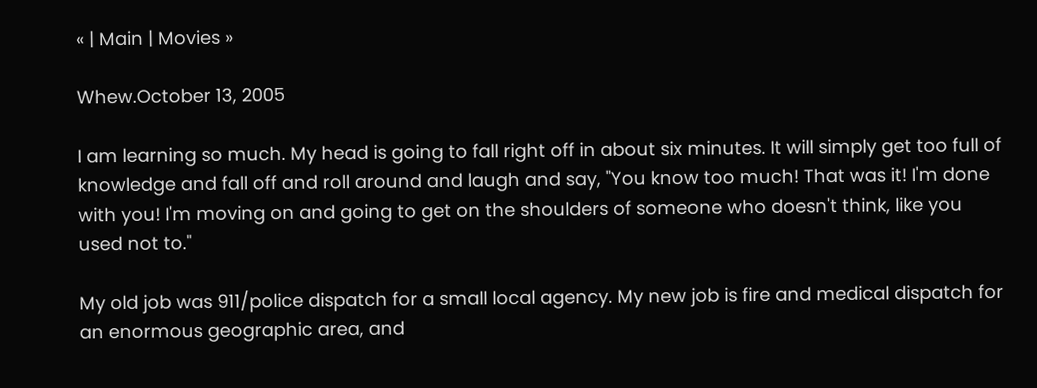« | Main | Movies »

Whew.October 13, 2005

I am learning so much. My head is going to fall right off in about six minutes. It will simply get too full of knowledge and fall off and roll around and laugh and say, "You know too much! That was it! I'm done with you! I'm moving on and going to get on the shoulders of someone who doesn't think, like you used not to."

My old job was 911/police dispatch for a small local agency. My new job is fire and medical dispatch for an enormous geographic area, and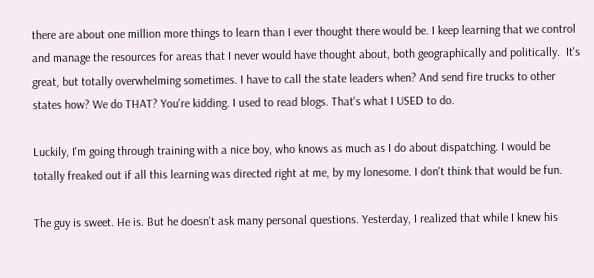there are about one million more things to learn than I ever thought there would be. I keep learning that we control and manage the resources for areas that I never would have thought about, both geographically and politically.  It's great, but totally overwhelming sometimes. I have to call the state leaders when? And send fire trucks to other states how? We do THAT? You're kidding. I used to read blogs. That's what I USED to do.

Luckily, I'm going through training with a nice boy, who knows as much as I do about dispatching. I would be totally freaked out if all this learning was directed right at me, by my lonesome. I don't think that would be fun.

The guy is sweet. He is. But he doesn't ask many personal questions. Yesterday, I realized that while I knew his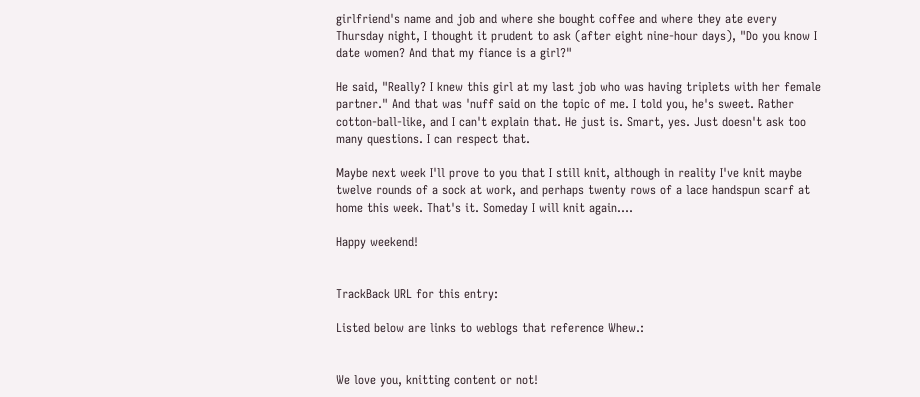girlfriend's name and job and where she bought coffee and where they ate every Thursday night, I thought it prudent to ask (after eight nine-hour days), "Do you know I date women? And that my fiance is a girl?"

He said, "Really? I knew this girl at my last job who was having triplets with her female partner." And that was 'nuff said on the topic of me. I told you, he's sweet. Rather cotton-ball-like, and I can't explain that. He just is. Smart, yes. Just doesn't ask too many questions. I can respect that.

Maybe next week I'll prove to you that I still knit, although in reality I've knit maybe twelve rounds of a sock at work, and perhaps twenty rows of a lace handspun scarf at home this week. That's it. Someday I will knit again....

Happy weekend!


TrackBack URL for this entry:

Listed below are links to weblogs that reference Whew.:


We love you, knitting content or not!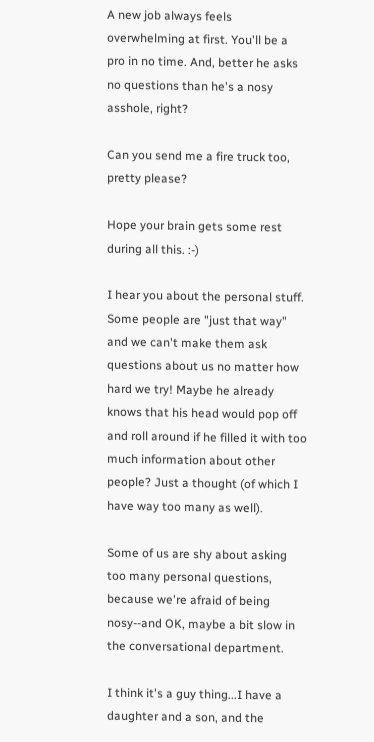A new job always feels overwhelming at first. You'll be a pro in no time. And, better he asks no questions than he's a nosy asshole, right?

Can you send me a fire truck too, pretty please?

Hope your brain gets some rest during all this. :-)

I hear you about the personal stuff. Some people are "just that way" and we can't make them ask questions about us no matter how hard we try! Maybe he already knows that his head would pop off and roll around if he filled it with too much information about other people? Just a thought (of which I have way too many as well).

Some of us are shy about asking too many personal questions, because we're afraid of being nosy--and OK, maybe a bit slow in the conversational department.

I think it's a guy thing...I have a daughter and a son, and the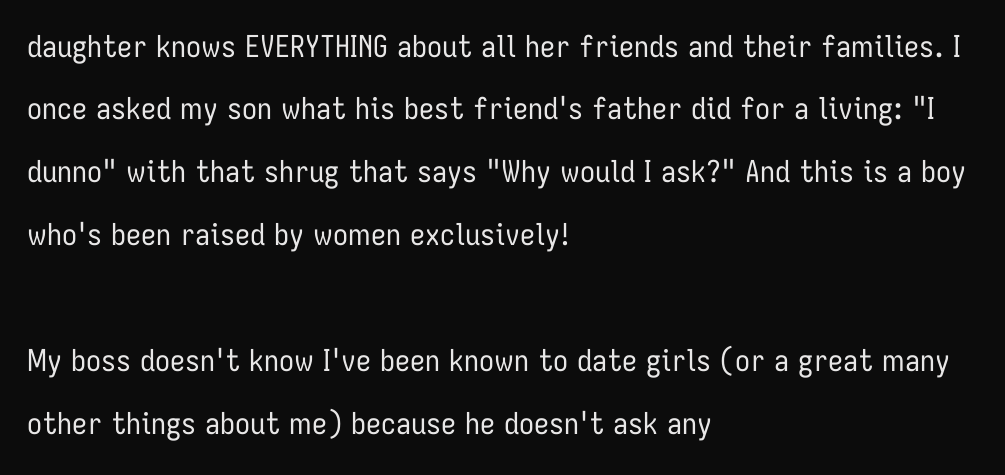daughter knows EVERYTHING about all her friends and their families. I once asked my son what his best friend's father did for a living: "I dunno" with that shrug that says "Why would I ask?" And this is a boy who's been raised by women exclusively!

My boss doesn't know I've been known to date girls (or a great many other things about me) because he doesn't ask any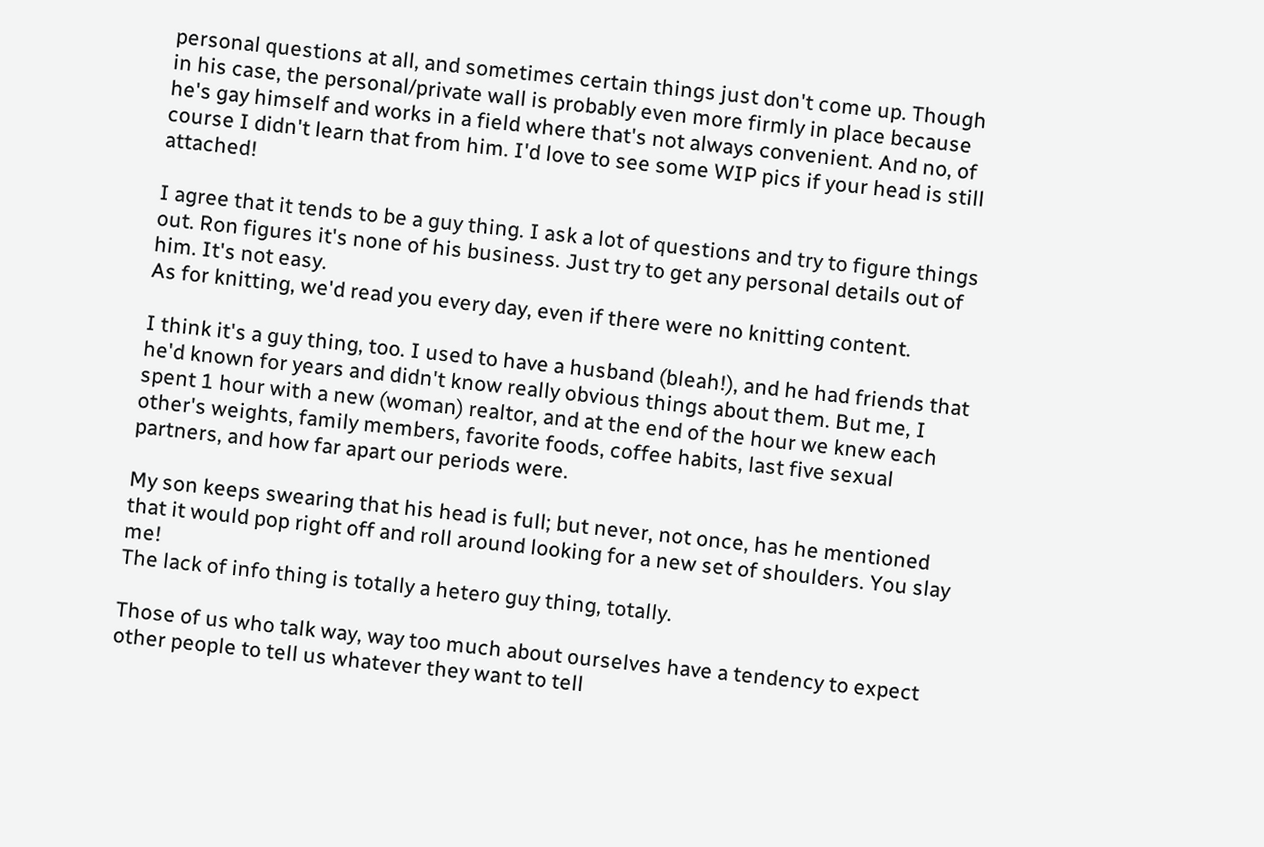personal questions at all, and sometimes certain things just don't come up. Though in his case, the personal/private wall is probably even more firmly in place because he's gay himself and works in a field where that's not always convenient. And no, of course I didn't learn that from him. I'd love to see some WIP pics if your head is still attached!

I agree that it tends to be a guy thing. I ask a lot of questions and try to figure things out. Ron figures it's none of his business. Just try to get any personal details out of him. It's not easy.
As for knitting, we'd read you every day, even if there were no knitting content.

I think it's a guy thing, too. I used to have a husband (bleah!), and he had friends that he'd known for years and didn't know really obvious things about them. But me, I spent 1 hour with a new (woman) realtor, and at the end of the hour we knew each other's weights, family members, favorite foods, coffee habits, last five sexual partners, and how far apart our periods were.

My son keeps swearing that his head is full; but never, not once, has he mentioned that it would pop right off and roll around looking for a new set of shoulders. You slay me!
The lack of info thing is totally a hetero guy thing, totally.

Those of us who talk way, way too much about ourselves have a tendency to expect other people to tell us whatever they want to tell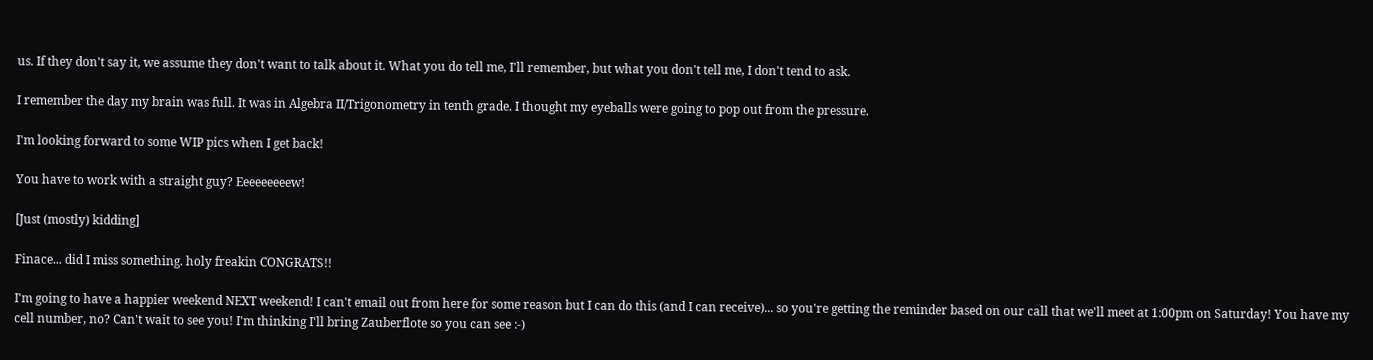us. If they don't say it, we assume they don't want to talk about it. What you do tell me, I'll remember, but what you don't tell me, I don't tend to ask.

I remember the day my brain was full. It was in Algebra II/Trigonometry in tenth grade. I thought my eyeballs were going to pop out from the pressure.

I'm looking forward to some WIP pics when I get back!

You have to work with a straight guy? Eeeeeeeeew!

[Just (mostly) kidding]

Finace... did I miss something. holy freakin CONGRATS!!

I'm going to have a happier weekend NEXT weekend! I can't email out from here for some reason but I can do this (and I can receive)... so you're getting the reminder based on our call that we'll meet at 1:00pm on Saturday! You have my cell number, no? Can't wait to see you! I'm thinking I'll bring Zauberflote so you can see :-)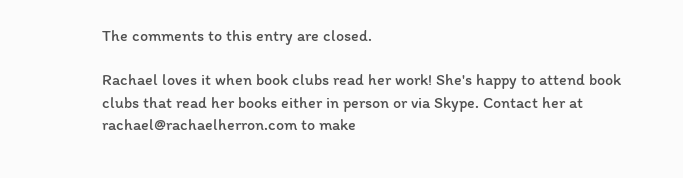The comments to this entry are closed.

Rachael loves it when book clubs read her work! She's happy to attend book clubs that read her books either in person or via Skype. Contact her at rachael@rachaelherron.com to make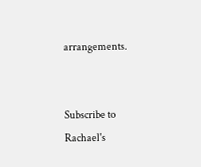arrangements.


Subscribe to Rachael's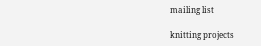mailing list

knitting projects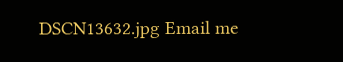DSCN13632.jpg Email me